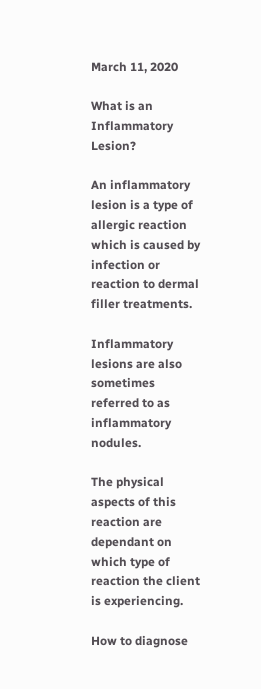March 11, 2020

What is an Inflammatory Lesion?

An inflammatory lesion is a type of allergic reaction which is caused by infection or reaction to dermal filler treatments.

Inflammatory lesions are also sometimes referred to as inflammatory nodules.

The physical aspects of this reaction are dependant on which type of reaction the client is experiencing.

How to diagnose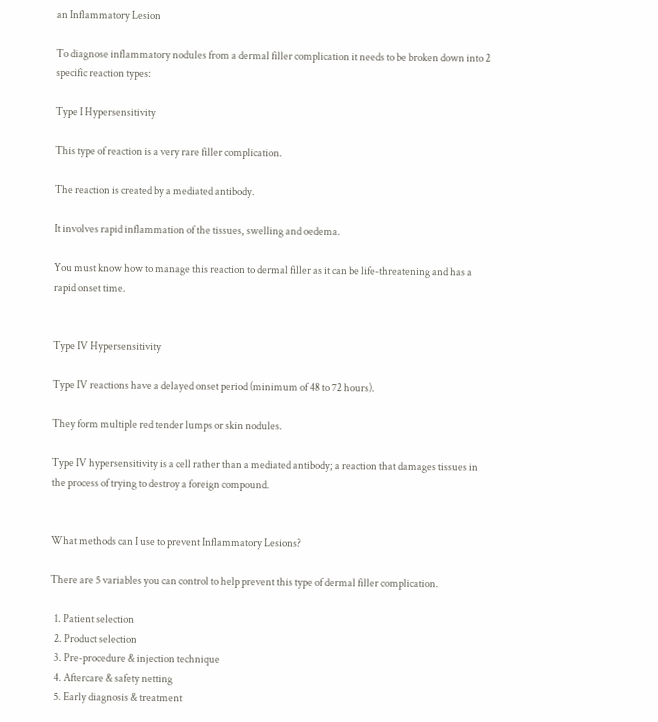an Inflammatory Lesion

To diagnose inflammatory nodules from a dermal filler complication it needs to be broken down into 2 specific reaction types:

Type I Hypersensitivity

This type of reaction is a very rare filler complication.

The reaction is created by a mediated antibody.

It involves rapid inflammation of the tissues, swelling and oedema.

You must know how to manage this reaction to dermal filler as it can be life-threatening and has a rapid onset time.


Type IV Hypersensitivity

Type IV reactions have a delayed onset period (minimum of 48 to 72 hours).

They form multiple red tender lumps or skin nodules.

Type IV hypersensitivity is a cell rather than a mediated antibody; a reaction that damages tissues in the process of trying to destroy a foreign compound.


What methods can I use to prevent Inflammatory Lesions?

There are 5 variables you can control to help prevent this type of dermal filler complication.

  1. Patient selection
  2. Product selection
  3. Pre-procedure & injection technique
  4. Aftercare & safety netting
  5. Early diagnosis & treatment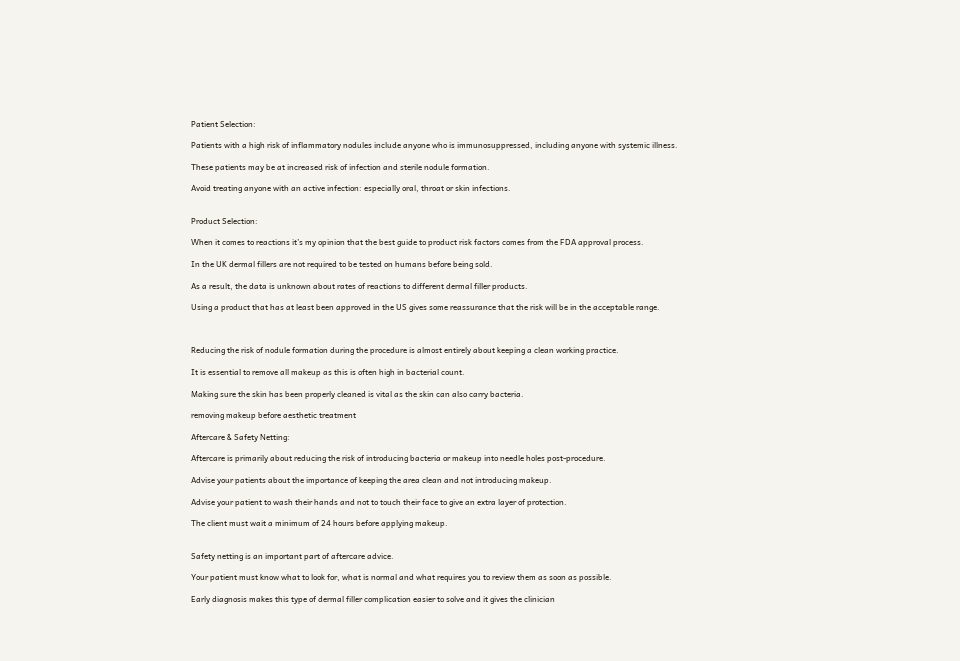Patient Selection:

Patients with a high risk of inflammatory nodules include anyone who is immunosuppressed, including anyone with systemic illness.

These patients may be at increased risk of infection and sterile nodule formation.

Avoid treating anyone with an active infection: especially oral, throat or skin infections.


Product Selection:

When it comes to reactions it’s my opinion that the best guide to product risk factors comes from the FDA approval process.

In the UK dermal fillers are not required to be tested on humans before being sold.

As a result, the data is unknown about rates of reactions to different dermal filler products.

Using a product that has at least been approved in the US gives some reassurance that the risk will be in the acceptable range.



Reducing the risk of nodule formation during the procedure is almost entirely about keeping a clean working practice.

It is essential to remove all makeup as this is often high in bacterial count.

Making sure the skin has been properly cleaned is vital as the skin can also carry bacteria.

removing makeup before aesthetic treatment

Aftercare & Safety Netting:

Aftercare is primarily about reducing the risk of introducing bacteria or makeup into needle holes post-procedure.

Advise your patients about the importance of keeping the area clean and not introducing makeup.

Advise your patient to wash their hands and not to touch their face to give an extra layer of protection.

The client must wait a minimum of 24 hours before applying makeup.


Safety netting is an important part of aftercare advice.

Your patient must know what to look for, what is normal and what requires you to review them as soon as possible.

Early diagnosis makes this type of dermal filler complication easier to solve and it gives the clinician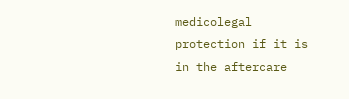medicolegal protection if it is in the aftercare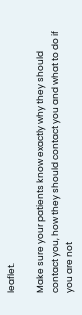leaflet.

Make sure your patients know exactly why they should contact you, how they should contact you and what to do if you are not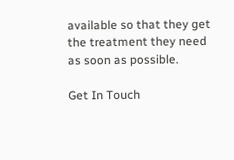available so that they get the treatment they need as soon as possible.

Get In Touch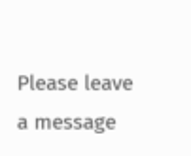Please leave a message